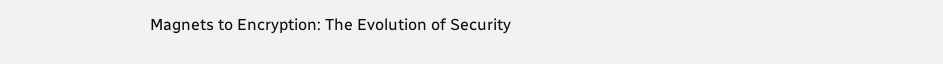Magnets to Encryption: The Evolution of Security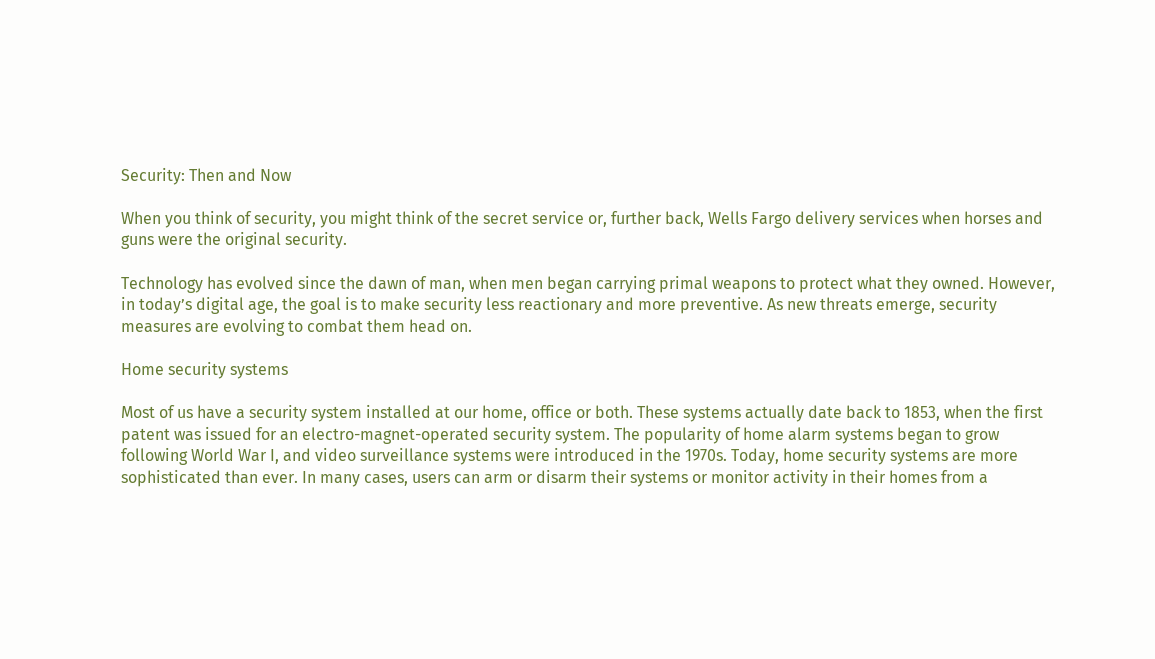Security: Then and Now

When you think of security, you might think of the secret service or, further back, Wells Fargo delivery services when horses and guns were the original security.

Technology has evolved since the dawn of man, when men began carrying primal weapons to protect what they owned. However, in today’s digital age, the goal is to make security less reactionary and more preventive. As new threats emerge, security measures are evolving to combat them head on.

Home security systems

Most of us have a security system installed at our home, office or both. These systems actually date back to 1853, when the first patent was issued for an electro-magnet-operated security system. The popularity of home alarm systems began to grow following World War I, and video surveillance systems were introduced in the 1970s. Today, home security systems are more sophisticated than ever. In many cases, users can arm or disarm their systems or monitor activity in their homes from a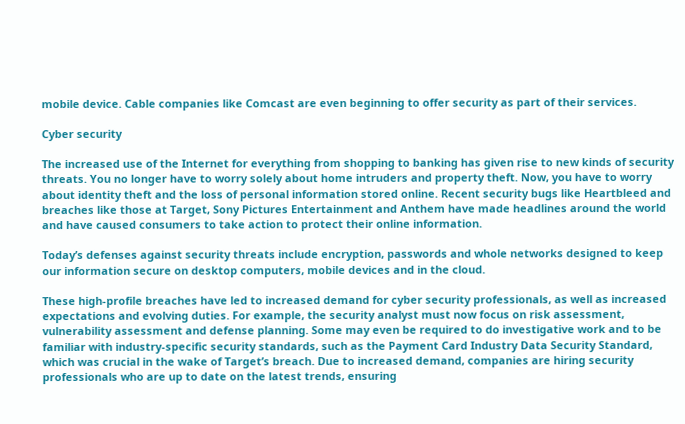mobile device. Cable companies like Comcast are even beginning to offer security as part of their services.

Cyber security

The increased use of the Internet for everything from shopping to banking has given rise to new kinds of security threats. You no longer have to worry solely about home intruders and property theft. Now, you have to worry about identity theft and the loss of personal information stored online. Recent security bugs like Heartbleed and breaches like those at Target, Sony Pictures Entertainment and Anthem have made headlines around the world and have caused consumers to take action to protect their online information.

Today’s defenses against security threats include encryption, passwords and whole networks designed to keep our information secure on desktop computers, mobile devices and in the cloud.

These high-profile breaches have led to increased demand for cyber security professionals, as well as increased expectations and evolving duties. For example, the security analyst must now focus on risk assessment, vulnerability assessment and defense planning. Some may even be required to do investigative work and to be familiar with industry-specific security standards, such as the Payment Card Industry Data Security Standard, which was crucial in the wake of Target’s breach. Due to increased demand, companies are hiring security professionals who are up to date on the latest trends, ensuring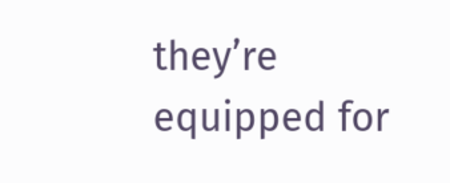they’re equipped for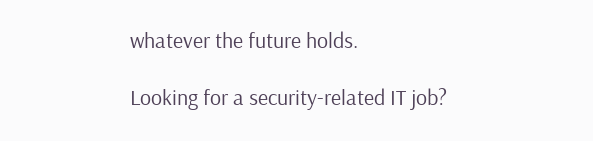whatever the future holds.

Looking for a security-related IT job?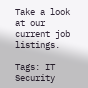Take a look at our current job listings.

Tags: IT Security